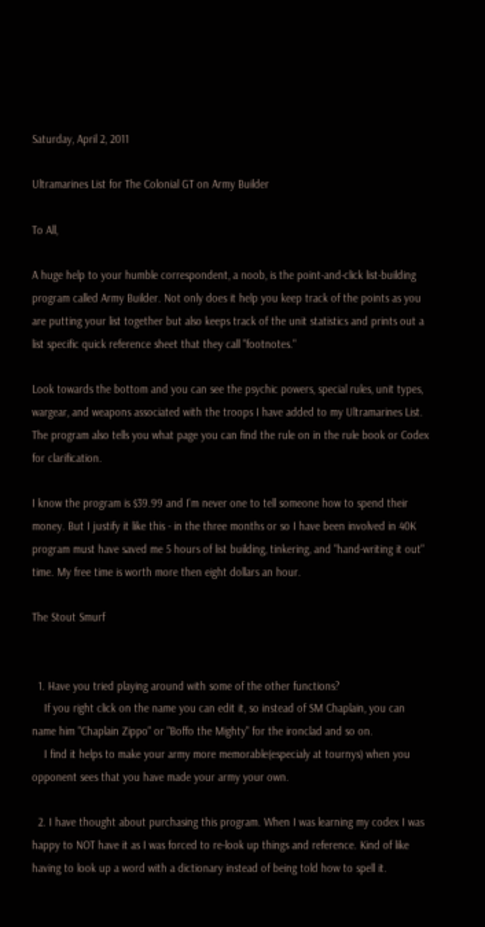Saturday, April 2, 2011

Ultramarines List for The Colonial GT on Army Builder

To All,

A huge help to your humble correspondent, a noob, is the point-and-click list-building program called Army Builder. Not only does it help you keep track of the points as you are putting your list together but also keeps track of the unit statistics and prints out a list specific quick reference sheet that they call "footnotes."

Look towards the bottom and you can see the psychic powers, special rules, unit types, wargear, and weapons associated with the troops I have added to my Ultramarines List. The program also tells you what page you can find the rule on in the rule book or Codex for clarification.

I know the program is $39.99 and I'm never one to tell someone how to spend their money. But I justify it like this - in the three months or so I have been involved in 40K program must have saved me 5 hours of list building, tinkering, and "hand-writing it out" time. My free time is worth more then eight dollars an hour.

The Stout Smurf


  1. Have you tried playing around with some of the other functions?
    If you right click on the name you can edit it, so instead of SM Chaplain, you can name him "Chaplain Zippo" or "Boffo the Mighty" for the ironclad and so on.
    I find it helps to make your army more memorable(especialy at tournys) when you opponent sees that you have made your army your own.

  2. I have thought about purchasing this program. When I was learning my codex I was happy to NOT have it as I was forced to re-look up things and reference. Kind of like having to look up a word with a dictionary instead of being told how to spell it.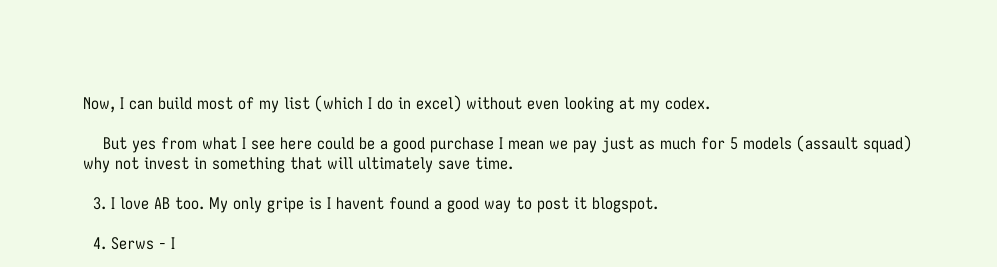Now, I can build most of my list (which I do in excel) without even looking at my codex.

    But yes from what I see here could be a good purchase I mean we pay just as much for 5 models (assault squad) why not invest in something that will ultimately save time.

  3. I love AB too. My only gripe is I havent found a good way to post it blogspot.

  4. Serws - I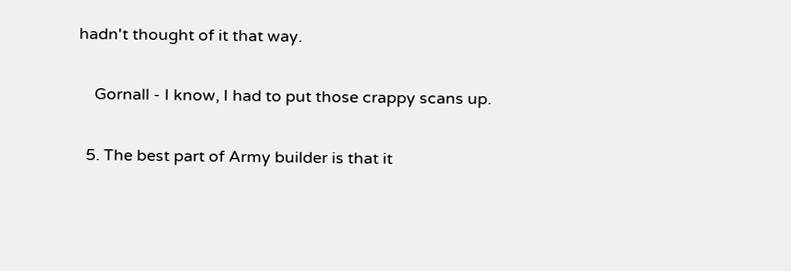hadn't thought of it that way.

    Gornall - I know, I had to put those crappy scans up.

  5. The best part of Army builder is that it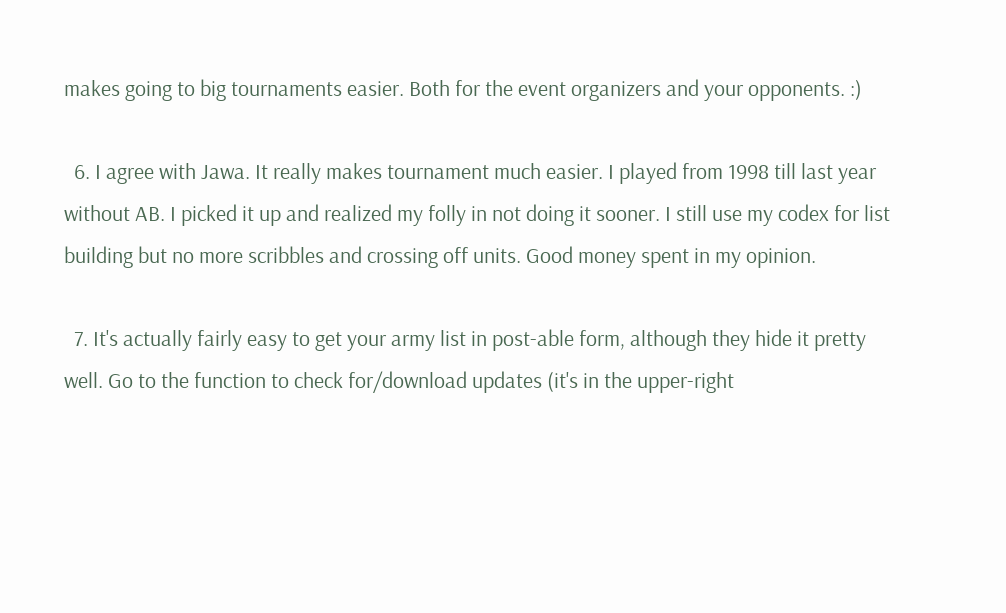makes going to big tournaments easier. Both for the event organizers and your opponents. :)

  6. I agree with Jawa. It really makes tournament much easier. I played from 1998 till last year without AB. I picked it up and realized my folly in not doing it sooner. I still use my codex for list building but no more scribbles and crossing off units. Good money spent in my opinion.

  7. It's actually fairly easy to get your army list in post-able form, although they hide it pretty well. Go to the function to check for/download updates (it's in the upper-right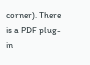corner). There is a PDF plug-in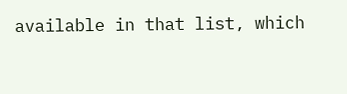available in that list, which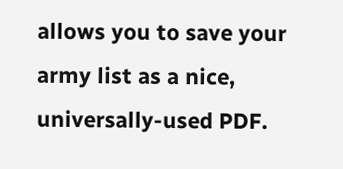allows you to save your army list as a nice, universally-used PDF.